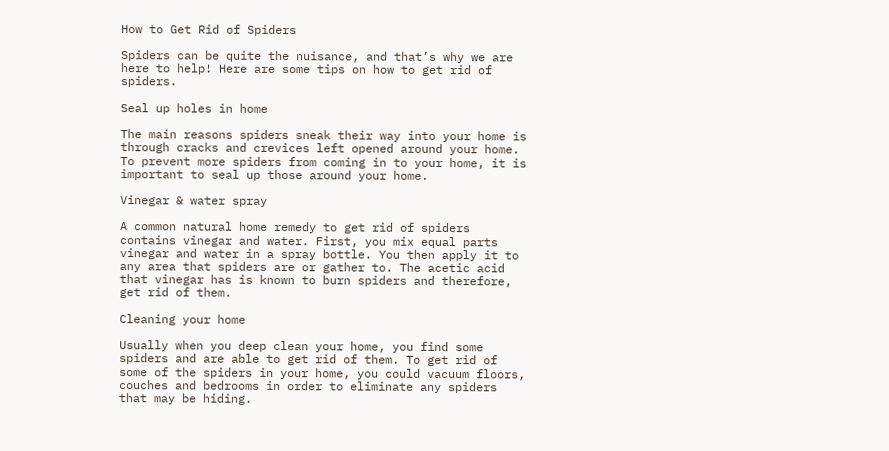How to Get Rid of Spiders

Spiders can be quite the nuisance, and that’s why we are here to help! Here are some tips on how to get rid of spiders.

Seal up holes in home

The main reasons spiders sneak their way into your home is through cracks and crevices left opened around your home. To prevent more spiders from coming in to your home, it is important to seal up those around your home.

Vinegar & water spray

A common natural home remedy to get rid of spiders contains vinegar and water. First, you mix equal parts vinegar and water in a spray bottle. You then apply it to any area that spiders are or gather to. The acetic acid that vinegar has is known to burn spiders and therefore, get rid of them.

Cleaning your home

Usually when you deep clean your home, you find some spiders and are able to get rid of them. To get rid of some of the spiders in your home, you could vacuum floors, couches and bedrooms in order to eliminate any spiders that may be hiding.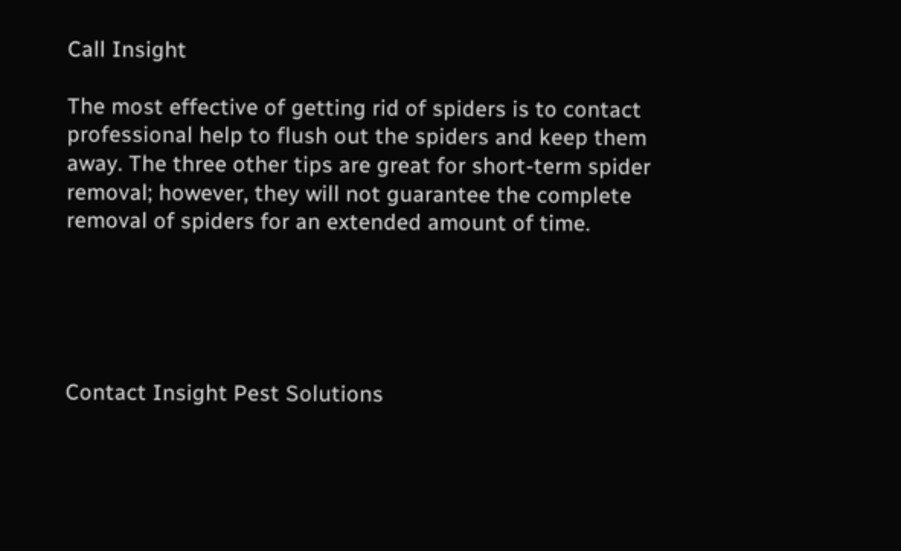Call Insight

The most effective of getting rid of spiders is to contact professional help to flush out the spiders and keep them away. The three other tips are great for short-term spider removal; however, they will not guarantee the complete removal of spiders for an extended amount of time.





Contact Insight Pest Solutions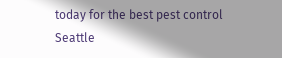today for the best pest control Seattle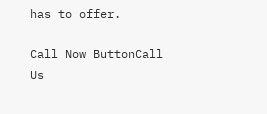has to offer.

Call Now ButtonCall Us